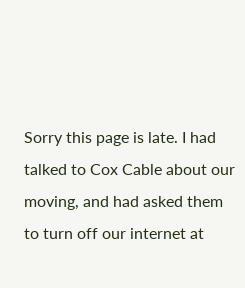Sorry this page is late. I had talked to Cox Cable about our moving, and had asked them to turn off our internet at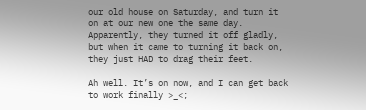our old house on Saturday, and turn it on at our new one the same day. Apparently, they turned it off gladly, but when it came to turning it back on, they just HAD to drag their feet.

Ah well. It’s on now, and I can get back to work finally >_<;